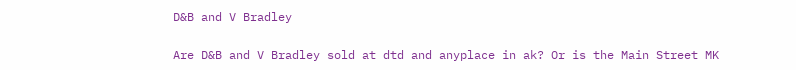D&B and V Bradley

Are D&B and V Bradley sold at dtd and anyplace in ak? Or is the Main Street MK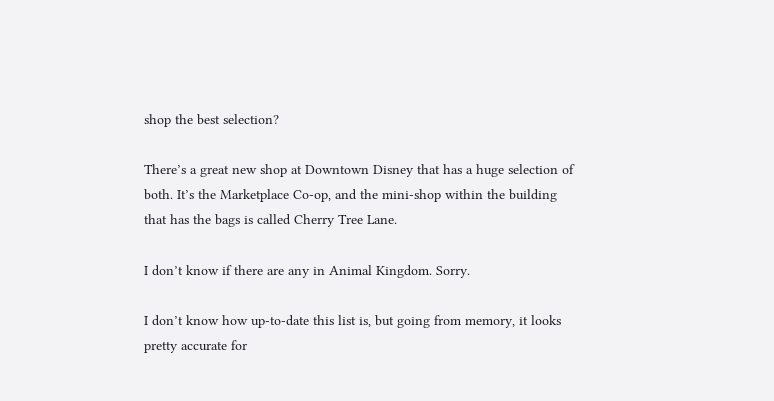shop the best selection?

There’s a great new shop at Downtown Disney that has a huge selection of both. It’s the Marketplace Co-op, and the mini-shop within the building that has the bags is called Cherry Tree Lane.

I don’t know if there are any in Animal Kingdom. Sorry.

I don’t know how up-to-date this list is, but going from memory, it looks pretty accurate for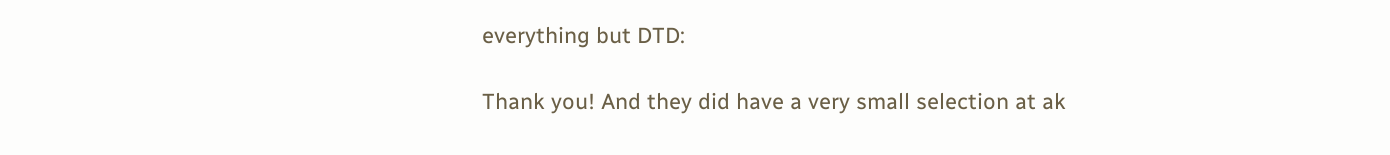everything but DTD:

Thank you! And they did have a very small selection at ak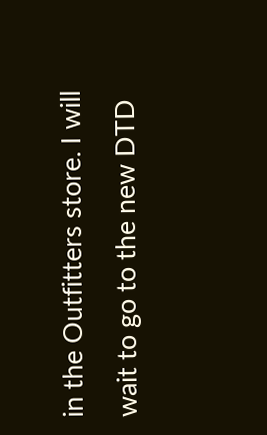in the Outfitters store. I will wait to go to the new DTD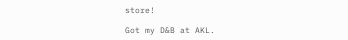store!

Got my D&B at AKL.